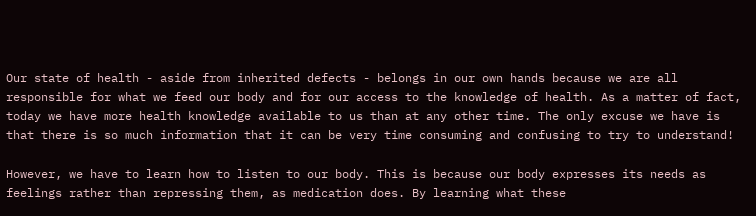Our state of health - aside from inherited defects - belongs in our own hands because we are all responsible for what we feed our body and for our access to the knowledge of health. As a matter of fact, today we have more health knowledge available to us than at any other time. The only excuse we have is that there is so much information that it can be very time consuming and confusing to try to understand!

However, we have to learn how to listen to our body. This is because our body expresses its needs as feelings rather than repressing them, as medication does. By learning what these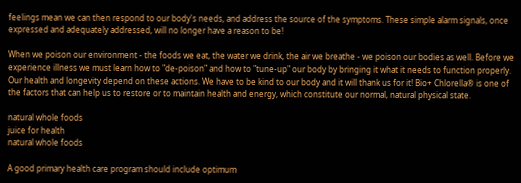feelings mean we can then respond to our body's needs, and address the source of the symptoms. These simple alarm signals, once expressed and adequately addressed, will no longer have a reason to be!

When we poison our environment - the foods we eat, the water we drink, the air we breathe - we poison our bodies as well. Before we experience illness we must learn how to "de-poison" and how to "tune-up" our body by bringing it what it needs to function properly. Our health and longevity depend on these actions. We have to be kind to our body and it will thank us for it! Bio+ Chlorella® is one of the factors that can help us to restore or to maintain health and energy, which constitute our normal, natural physical state.

natural whole foods
juice for health
natural whole foods

A good primary health care program should include optimum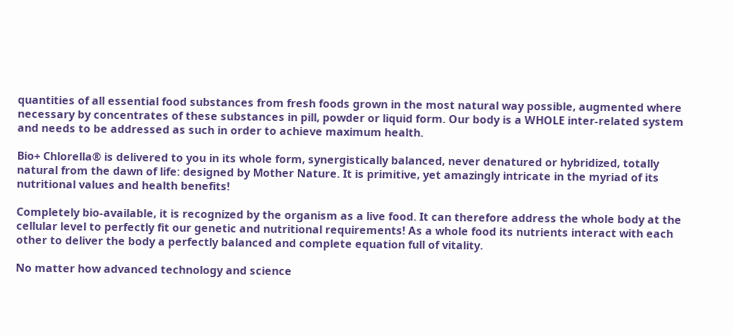quantities of all essential food substances from fresh foods grown in the most natural way possible, augmented where necessary by concentrates of these substances in pill, powder or liquid form. Our body is a WHOLE inter-related system and needs to be addressed as such in order to achieve maximum health.

Bio+ Chlorella® is delivered to you in its whole form, synergistically balanced, never denatured or hybridized, totally natural from the dawn of life: designed by Mother Nature. It is primitive, yet amazingly intricate in the myriad of its nutritional values and health benefits!

Completely bio-available, it is recognized by the organism as a live food. It can therefore address the whole body at the cellular level to perfectly fit our genetic and nutritional requirements! As a whole food its nutrients interact with each other to deliver the body a perfectly balanced and complete equation full of vitality.

No matter how advanced technology and science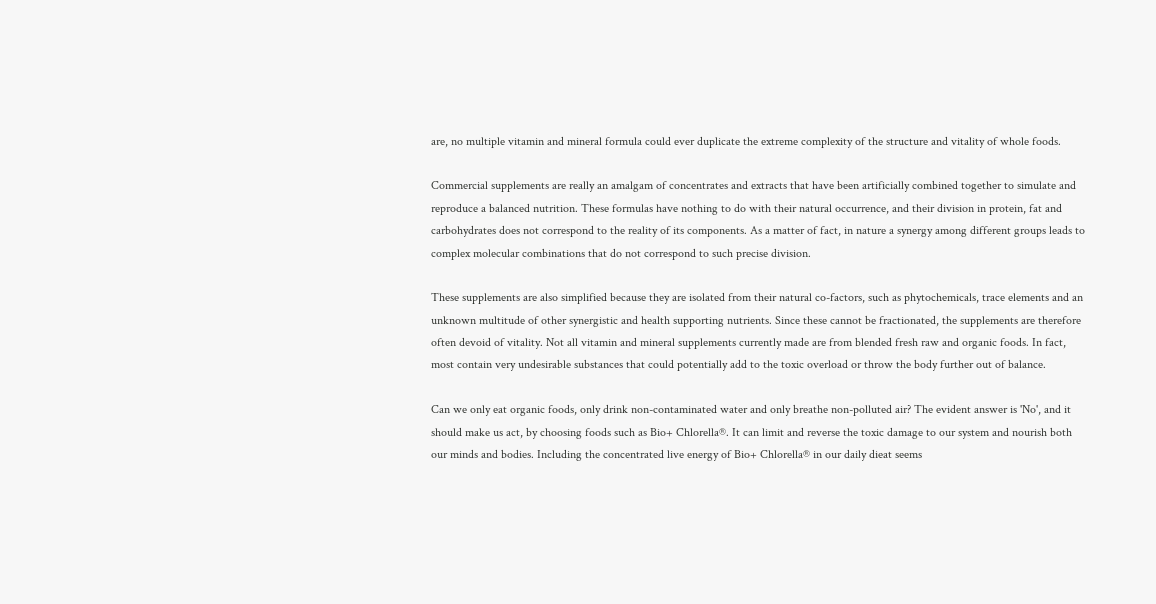are, no multiple vitamin and mineral formula could ever duplicate the extreme complexity of the structure and vitality of whole foods.

Commercial supplements are really an amalgam of concentrates and extracts that have been artificially combined together to simulate and reproduce a balanced nutrition. These formulas have nothing to do with their natural occurrence, and their division in protein, fat and carbohydrates does not correspond to the reality of its components. As a matter of fact, in nature a synergy among different groups leads to complex molecular combinations that do not correspond to such precise division.

These supplements are also simplified because they are isolated from their natural co-factors, such as phytochemicals, trace elements and an unknown multitude of other synergistic and health supporting nutrients. Since these cannot be fractionated, the supplements are therefore often devoid of vitality. Not all vitamin and mineral supplements currently made are from blended fresh raw and organic foods. In fact, most contain very undesirable substances that could potentially add to the toxic overload or throw the body further out of balance.

Can we only eat organic foods, only drink non-contaminated water and only breathe non-polluted air? The evident answer is 'No', and it should make us act, by choosing foods such as Bio+ Chlorella®. It can limit and reverse the toxic damage to our system and nourish both our minds and bodies. Including the concentrated live energy of Bio+ Chlorella® in our daily dieat seems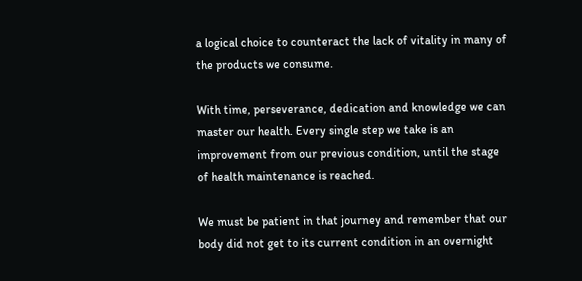a logical choice to counteract the lack of vitality in many of the products we consume.

With time, perseverance, dedication and knowledge we can master our health. Every single step we take is an improvement from our previous condition, until the stage of health maintenance is reached.

We must be patient in that journey and remember that our body did not get to its current condition in an overnight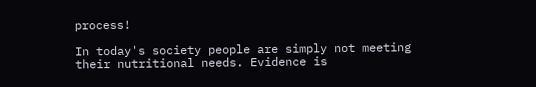process!

In today's society people are simply not meeting their nutritional needs. Evidence is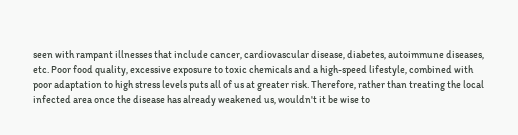seen with rampant illnesses that include cancer, cardiovascular disease, diabetes, autoimmune diseases, etc. Poor food quality, excessive exposure to toxic chemicals and a high-speed lifestyle, combined with poor adaptation to high stress levels puts all of us at greater risk. Therefore, rather than treating the local infected area once the disease has already weakened us, wouldn't it be wise to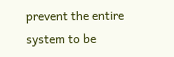prevent the entire system to be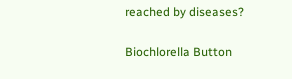reached by diseases?

Biochlorella Button